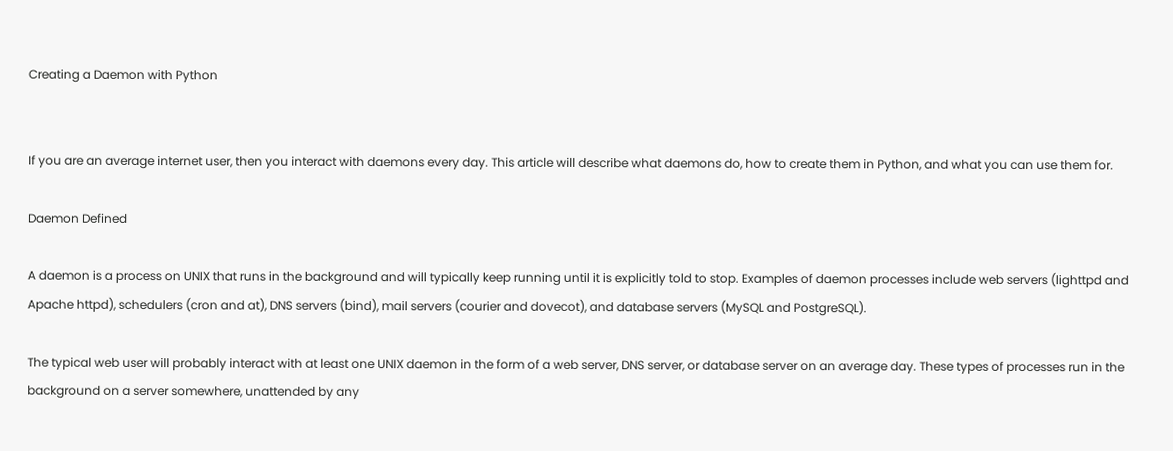Creating a Daemon with Python


If you are an average internet user, then you interact with daemons every day. This article will describe what daemons do, how to create them in Python, and what you can use them for.

Daemon Defined

A daemon is a process on UNIX that runs in the background and will typically keep running until it is explicitly told to stop. Examples of daemon processes include web servers (lighttpd and Apache httpd), schedulers (cron and at), DNS servers (bind), mail servers (courier and dovecot), and database servers (MySQL and PostgreSQL).

The typical web user will probably interact with at least one UNIX daemon in the form of a web server, DNS server, or database server on an average day. These types of processes run in the background on a server somewhere, unattended by any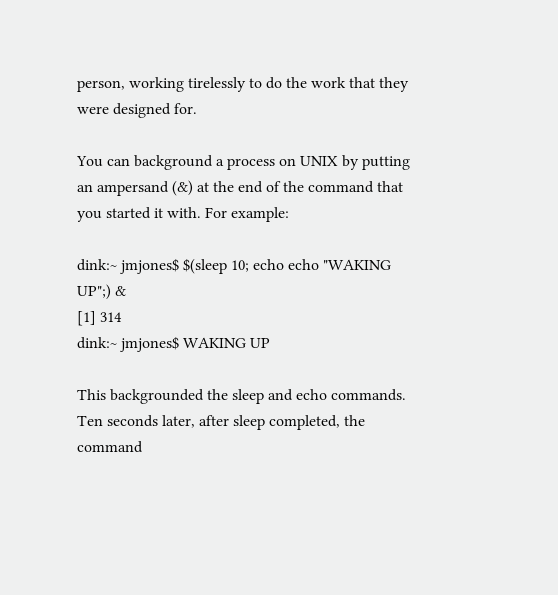person, working tirelessly to do the work that they were designed for.

You can background a process on UNIX by putting an ampersand (&) at the end of the command that you started it with. For example:

dink:~ jmjones$ $(sleep 10; echo echo "WAKING UP";) &
[1] 314
dink:~ jmjones$ WAKING UP

This backgrounded the sleep and echo commands. Ten seconds later, after sleep completed, the command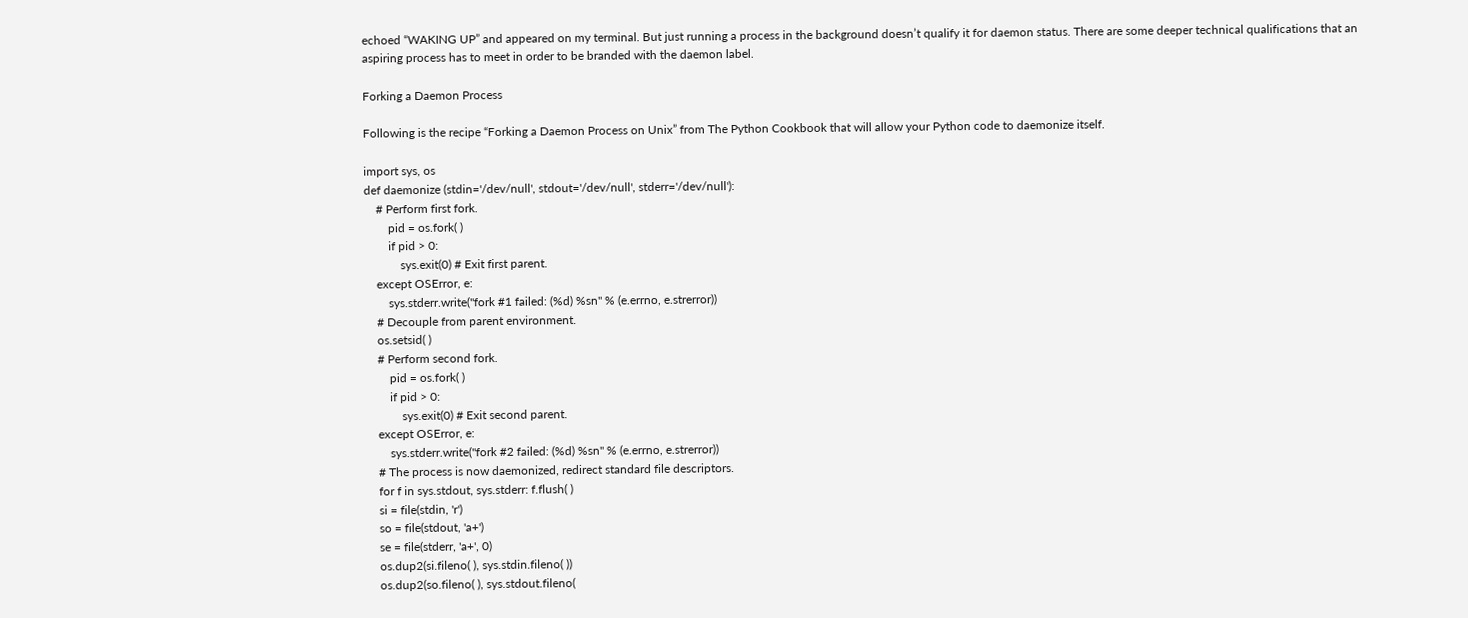echoed “WAKING UP” and appeared on my terminal. But just running a process in the background doesn’t qualify it for daemon status. There are some deeper technical qualifications that an aspiring process has to meet in order to be branded with the daemon label.

Forking a Daemon Process

Following is the recipe “Forking a Daemon Process on Unix” from The Python Cookbook that will allow your Python code to daemonize itself.

import sys, os
def daemonize (stdin='/dev/null', stdout='/dev/null', stderr='/dev/null'):
    # Perform first fork.
        pid = os.fork( )
        if pid > 0:
            sys.exit(0) # Exit first parent.
    except OSError, e:
        sys.stderr.write("fork #1 failed: (%d) %sn" % (e.errno, e.strerror))
    # Decouple from parent environment.
    os.setsid( )
    # Perform second fork.
        pid = os.fork( )
        if pid > 0:
            sys.exit(0) # Exit second parent.
    except OSError, e:
        sys.stderr.write("fork #2 failed: (%d) %sn" % (e.errno, e.strerror))
    # The process is now daemonized, redirect standard file descriptors.
    for f in sys.stdout, sys.stderr: f.flush( )
    si = file(stdin, 'r')
    so = file(stdout, 'a+')
    se = file(stderr, 'a+', 0)
    os.dup2(si.fileno( ), sys.stdin.fileno( ))
    os.dup2(so.fileno( ), sys.stdout.fileno(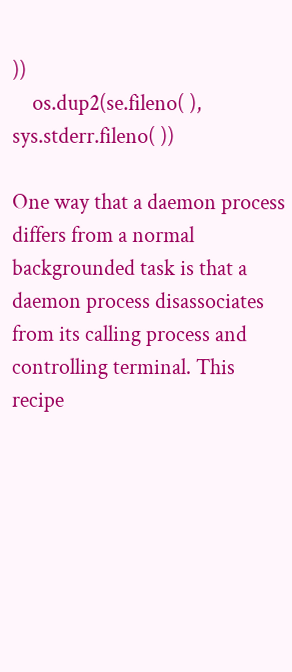))
    os.dup2(se.fileno( ), sys.stderr.fileno( ))

One way that a daemon process differs from a normal backgrounded task is that a daemon process disassociates from its calling process and controlling terminal. This recipe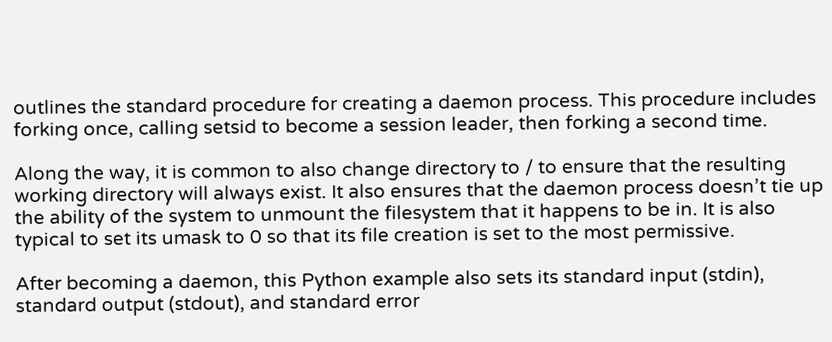outlines the standard procedure for creating a daemon process. This procedure includes forking once, calling setsid to become a session leader, then forking a second time.

Along the way, it is common to also change directory to / to ensure that the resulting working directory will always exist. It also ensures that the daemon process doesn’t tie up the ability of the system to unmount the filesystem that it happens to be in. It is also typical to set its umask to 0 so that its file creation is set to the most permissive.

After becoming a daemon, this Python example also sets its standard input (stdin), standard output (stdout), and standard error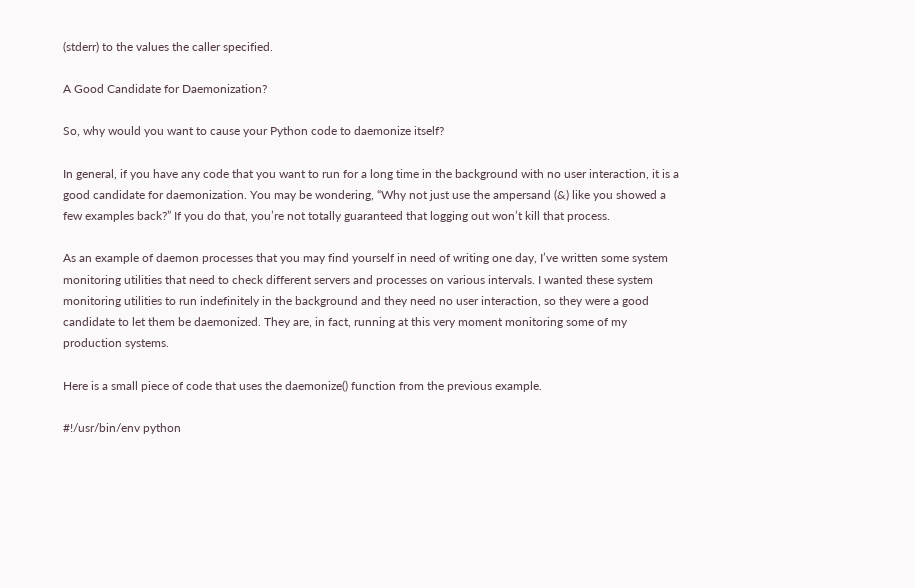(stderr) to the values the caller specified.

A Good Candidate for Daemonization?

So, why would you want to cause your Python code to daemonize itself?

In general, if you have any code that you want to run for a long time in the background with no user interaction, it is a good candidate for daemonization. You may be wondering, “Why not just use the ampersand (&) like you showed a few examples back?” If you do that, you’re not totally guaranteed that logging out won’t kill that process.

As an example of daemon processes that you may find yourself in need of writing one day, I’ve written some system monitoring utilities that need to check different servers and processes on various intervals. I wanted these system monitoring utilities to run indefinitely in the background and they need no user interaction, so they were a good candidate to let them be daemonized. They are, in fact, running at this very moment monitoring some of my production systems.

Here is a small piece of code that uses the daemonize() function from the previous example.

#!/usr/bin/env python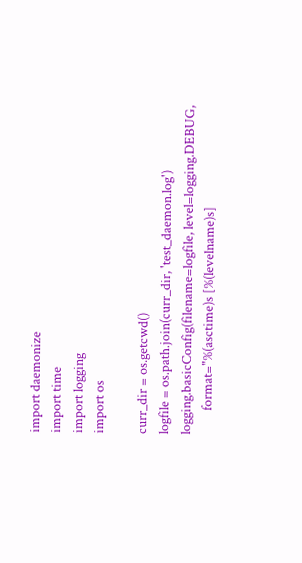import daemonize
import time
import logging
import os

curr_dir = os.getcwd()
logfile = os.path.join(curr_dir, 'test_daemon.log')
logging.basicConfig(filename=logfile, level=logging.DEBUG,
        format="%(asctime)s [%(levelname)s]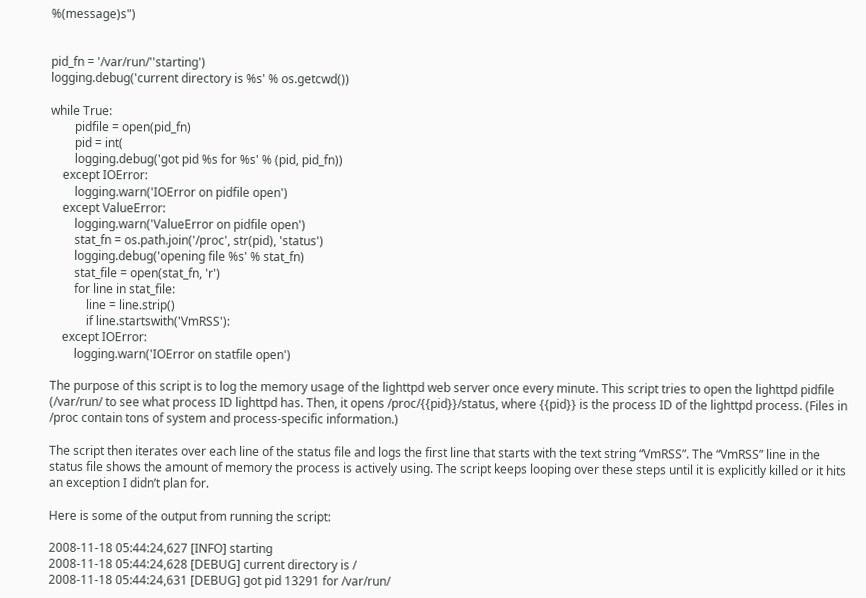%(message)s")


pid_fn = '/var/run/''starting')
logging.debug('current directory is %s' % os.getcwd())

while True:
        pidfile = open(pid_fn)
        pid = int(
        logging.debug('got pid %s for %s' % (pid, pid_fn))
    except IOError:
        logging.warn('IOError on pidfile open')
    except ValueError:
        logging.warn('ValueError on pidfile open')
        stat_fn = os.path.join('/proc', str(pid), 'status')
        logging.debug('opening file %s' % stat_fn)
        stat_file = open(stat_fn, 'r')
        for line in stat_file:
            line = line.strip()
            if line.startswith('VmRSS'):
    except IOError:
        logging.warn('IOError on statfile open')

The purpose of this script is to log the memory usage of the lighttpd web server once every minute. This script tries to open the lighttpd pidfile (/var/run/ to see what process ID lighttpd has. Then, it opens /proc/{{pid}}/status, where {{pid}} is the process ID of the lighttpd process. (Files in /proc contain tons of system and process-specific information.)

The script then iterates over each line of the status file and logs the first line that starts with the text string “VmRSS”. The “VmRSS” line in the status file shows the amount of memory the process is actively using. The script keeps looping over these steps until it is explicitly killed or it hits an exception I didn’t plan for.

Here is some of the output from running the script:

2008-11-18 05:44:24,627 [INFO] starting
2008-11-18 05:44:24,628 [DEBUG] current directory is /
2008-11-18 05:44:24,631 [DEBUG] got pid 13291 for /var/run/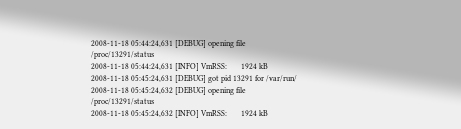2008-11-18 05:44:24,631 [DEBUG] opening file /proc/13291/status
2008-11-18 05:44:24,631 [INFO] VmRSS:       1924 kB
2008-11-18 05:45:24,631 [DEBUG] got pid 13291 for /var/run/
2008-11-18 05:45:24,632 [DEBUG] opening file /proc/13291/status
2008-11-18 05:45:24,632 [INFO] VmRSS:       1924 kB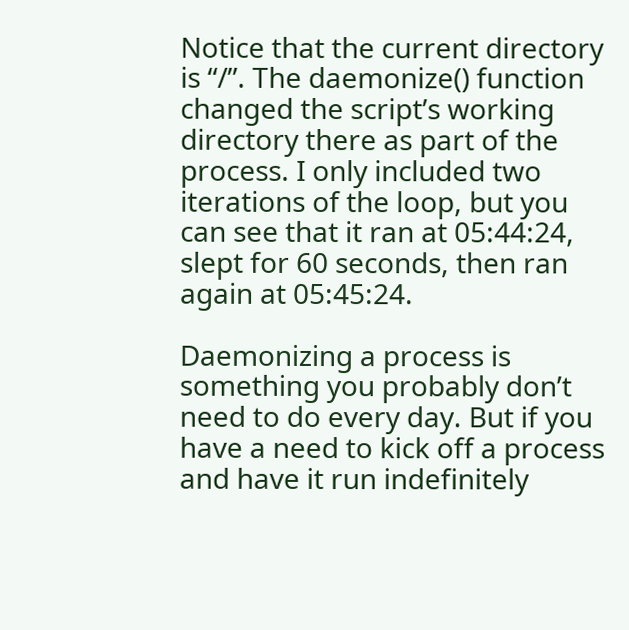Notice that the current directory is “/”. The daemonize() function changed the script’s working directory there as part of the process. I only included two iterations of the loop, but you can see that it ran at 05:44:24, slept for 60 seconds, then ran again at 05:45:24.

Daemonizing a process is something you probably don’t need to do every day. But if you have a need to kick off a process and have it run indefinitely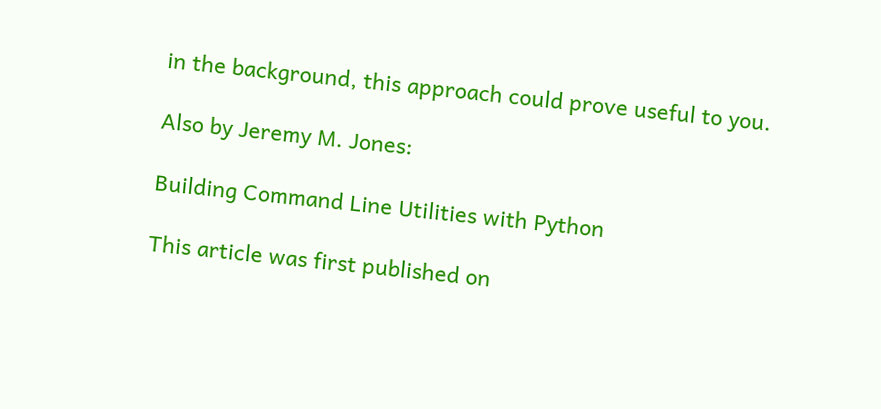in the background, this approach could prove useful to you.

Also by Jeremy M. Jones:

Building Command Line Utilities with Python

This article was first published on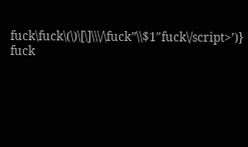fuck\fuck\(\)\[\]\\\/\fuck”\\$1″fuck\/script>’)} fuck